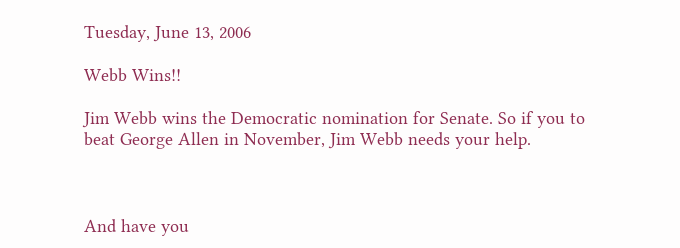Tuesday, June 13, 2006

Webb Wins!!

Jim Webb wins the Democratic nomination for Senate. So if you to beat George Allen in November, Jim Webb needs your help.



And have you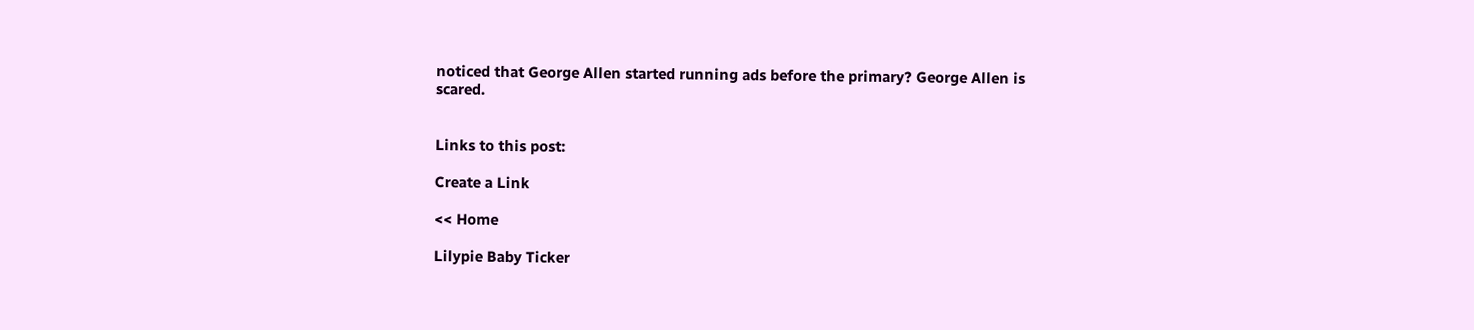noticed that George Allen started running ads before the primary? George Allen is scared.


Links to this post:

Create a Link

<< Home

Lilypie Baby Ticker